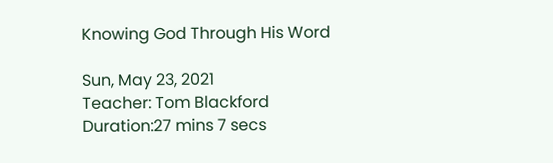Knowing God Through His Word

Sun, May 23, 2021
Teacher: Tom Blackford
Duration:27 mins 7 secs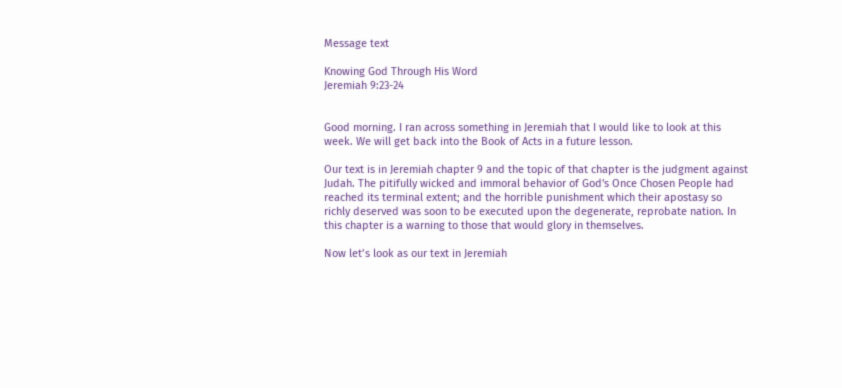Message text

Knowing God Through His Word
Jeremiah 9:23-24


Good morning. I ran across something in Jeremiah that I would like to look at this week. We will get back into the Book of Acts in a future lesson.

Our text is in Jeremiah chapter 9 and the topic of that chapter is the judgment against Judah. The pitifully wicked and immoral behavior of God's Once Chosen People had reached its terminal extent; and the horrible punishment which their apostasy so richly deserved was soon to be executed upon the degenerate, reprobate nation. In this chapter is a warning to those that would glory in themselves.

Now let’s look as our text in Jeremiah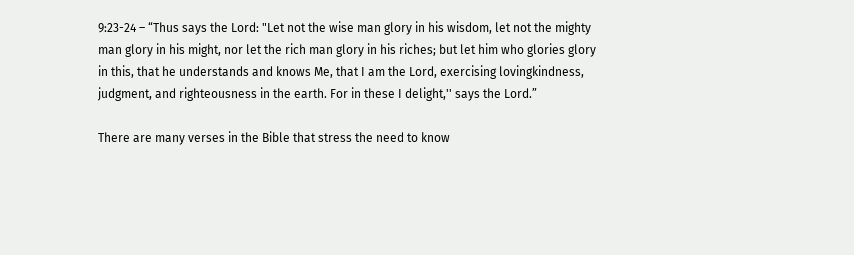9:23-24 – “Thus says the Lord: "Let not the wise man glory in his wisdom, let not the mighty man glory in his might, nor let the rich man glory in his riches; but let him who glories glory in this, that he understands and knows Me, that I am the Lord, exercising lovingkindness, judgment, and righteousness in the earth. For in these I delight,'' says the Lord.”

There are many verses in the Bible that stress the need to know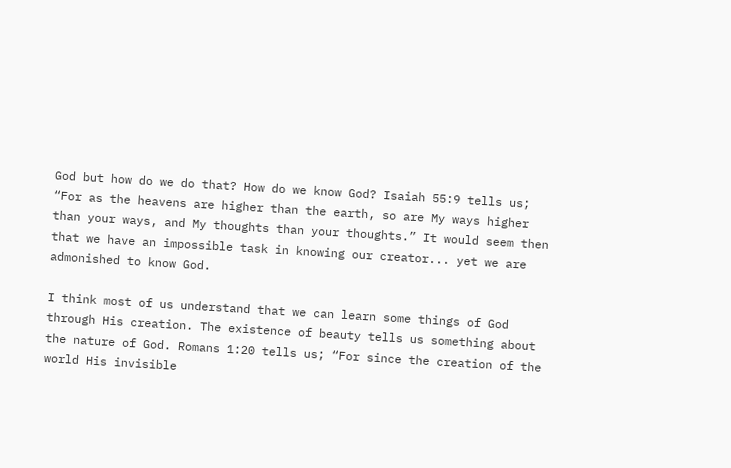God but how do we do that? How do we know God? Isaiah 55:9 tells us; “For as the heavens are higher than the earth, so are My ways higher than your ways, and My thoughts than your thoughts.” It would seem then that we have an impossible task in knowing our creator... yet we are admonished to know God.

I think most of us understand that we can learn some things of God through His creation. The existence of beauty tells us something about the nature of God. Romans 1:20 tells us; “For since the creation of the world His invisible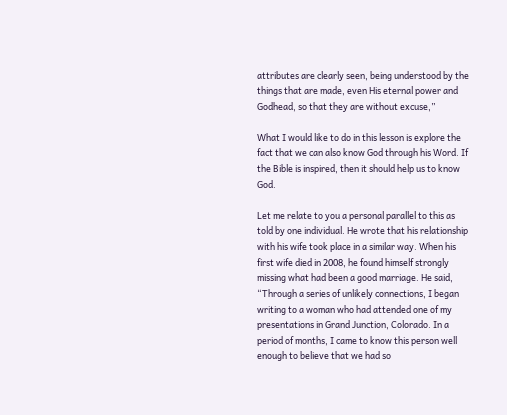attributes are clearly seen, being understood by the things that are made, even His eternal power and Godhead, so that they are without excuse,”

What I would like to do in this lesson is explore the fact that we can also know God through his Word. If the Bible is inspired, then it should help us to know God.

Let me relate to you a personal parallel to this as told by one individual. He wrote that his relationship with his wife took place in a similar way. When his first wife died in 2008, he found himself strongly missing what had been a good marriage. He said, “Through a series of unlikely connections, I began writing to a woman who had attended one of my presentations in Grand Junction, Colorado. In a period of months, I came to know this person well enough to believe that we had so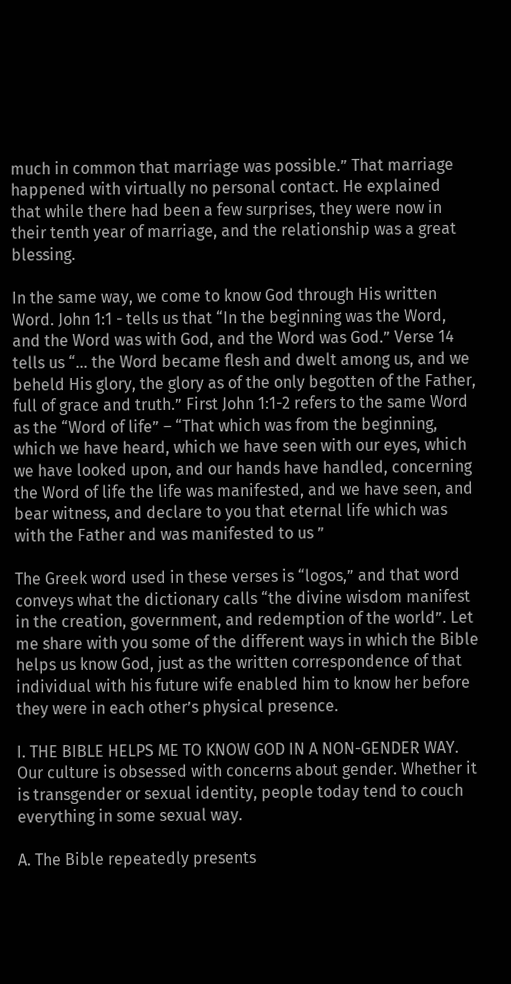much in common that marriage was possible.” That marriage happened with virtually no personal contact. He explained that while there had been a few surprises, they were now in their tenth year of marriage, and the relationship was a great blessing.

In the same way, we come to know God through His written Word. John 1:1 - tells us that “In the beginning was the Word, and the Word was with God, and the Word was God.” Verse 14 tells us “... the Word became flesh and dwelt among us, and we beheld His glory, the glory as of the only begotten of the Father, full of grace and truth.” First John 1:1-2 refers to the same Word as the “Word of life” – “That which was from the beginning, which we have heard, which we have seen with our eyes, which we have looked upon, and our hands have handled, concerning the Word of life the life was manifested, and we have seen, and bear witness, and declare to you that eternal life which was with the Father and was manifested to us ”

The Greek word used in these verses is “logos,” and that word conveys what the dictionary calls “the divine wisdom manifest in the creation, government, and redemption of the world”. Let me share with you some of the different ways in which the Bible helps us know God, just as the written correspondence of that individual with his future wife enabled him to know her before they were in each other’s physical presence.

I. THE BIBLE HELPS ME TO KNOW GOD IN A NON-GENDER WAY. Our culture is obsessed with concerns about gender. Whether it is transgender or sexual identity, people today tend to couch everything in some sexual way.

A. The Bible repeatedly presents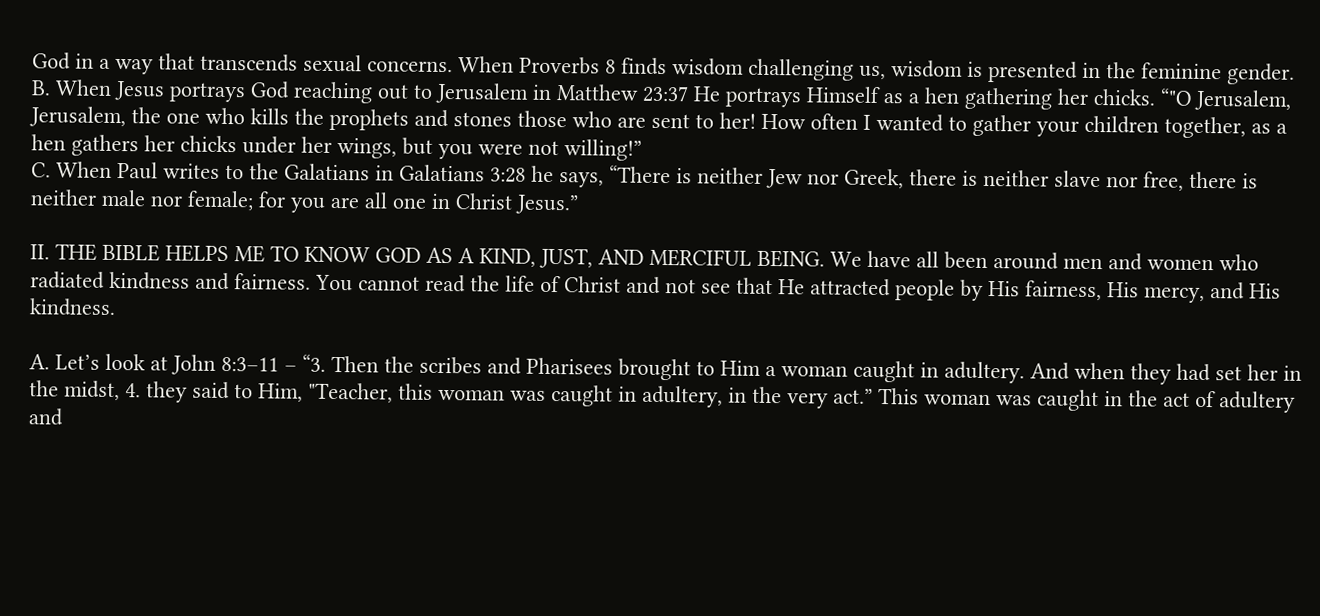God in a way that transcends sexual concerns. When Proverbs 8 finds wisdom challenging us, wisdom is presented in the feminine gender.
B. When Jesus portrays God reaching out to Jerusalem in Matthew 23:37 He portrays Himself as a hen gathering her chicks. “"O Jerusalem, Jerusalem, the one who kills the prophets and stones those who are sent to her! How often I wanted to gather your children together, as a hen gathers her chicks under her wings, but you were not willing!”
C. When Paul writes to the Galatians in Galatians 3:28 he says, “There is neither Jew nor Greek, there is neither slave nor free, there is neither male nor female; for you are all one in Christ Jesus.”

II. THE BIBLE HELPS ME TO KNOW GOD AS A KIND, JUST, AND MERCIFUL BEING. We have all been around men and women who radiated kindness and fairness. You cannot read the life of Christ and not see that He attracted people by His fairness, His mercy, and His kindness.

A. Let’s look at John 8:3–11 – “3. Then the scribes and Pharisees brought to Him a woman caught in adultery. And when they had set her in the midst, 4. they said to Him, "Teacher, this woman was caught in adultery, in the very act.” This woman was caught in the act of adultery and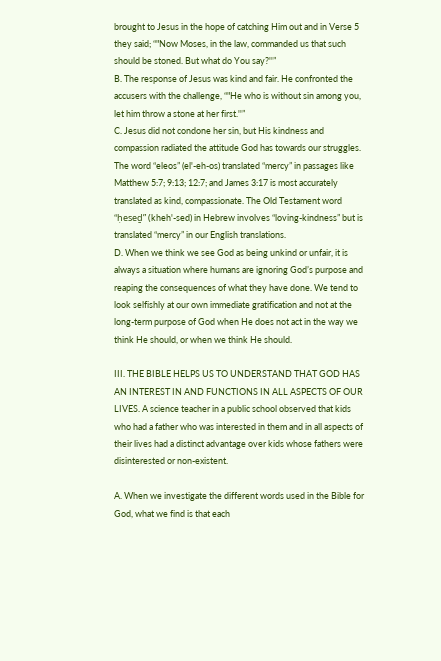brought to Jesus in the hope of catching Him out and in Verse 5 they said; “"Now Moses, in the law, commanded us that such should be stoned. But what do You say?''”
B. The response of Jesus was kind and fair. He confronted the accusers with the challenge, “"He who is without sin among you, let him throw a stone at her first.''”
C. Jesus did not condone her sin, but His kindness and compassion radiated the attitude God has towards our struggles. The word “eleos” (el'-eh-os) translated “mercy” in passages like Matthew 5:7; 9:13; 12:7; and James 3:17 is most accurately translated as kind, compassionate. The Old Testament word “ḥeseḏ” (kheh'-sed) in Hebrew involves “loving-kindness” but is translated “mercy” in our English translations.
D. When we think we see God as being unkind or unfair, it is always a situation where humans are ignoring God’s purpose and reaping the consequences of what they have done. We tend to look selfishly at our own immediate gratification and not at the long-term purpose of God when He does not act in the way we think He should, or when we think He should.

III. THE BIBLE HELPS US TO UNDERSTAND THAT GOD HAS AN INTEREST IN AND FUNCTIONS IN ALL ASPECTS OF OUR LIVES. A science teacher in a public school observed that kids who had a father who was interested in them and in all aspects of their lives had a distinct advantage over kids whose fathers were disinterested or non-existent.

A. When we investigate the different words used in the Bible for God, what we find is that each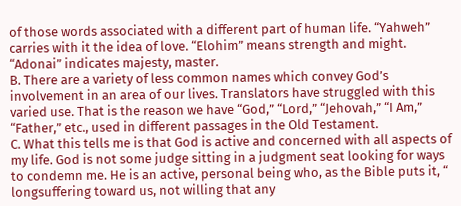of those words associated with a different part of human life. “Yahweh” carries with it the idea of love. “Elohim” means strength and might. “Adonai” indicates majesty, master.
B. There are a variety of less common names which convey God’s involvement in an area of our lives. Translators have struggled with this varied use. That is the reason we have “God,” “Lord,” “Jehovah,” “I Am,” “Father,” etc., used in different passages in the Old Testament.
C. What this tells me is that God is active and concerned with all aspects of my life. God is not some judge sitting in a judgment seat looking for ways to condemn me. He is an active, personal being who, as the Bible puts it, “ longsuffering toward us, not willing that any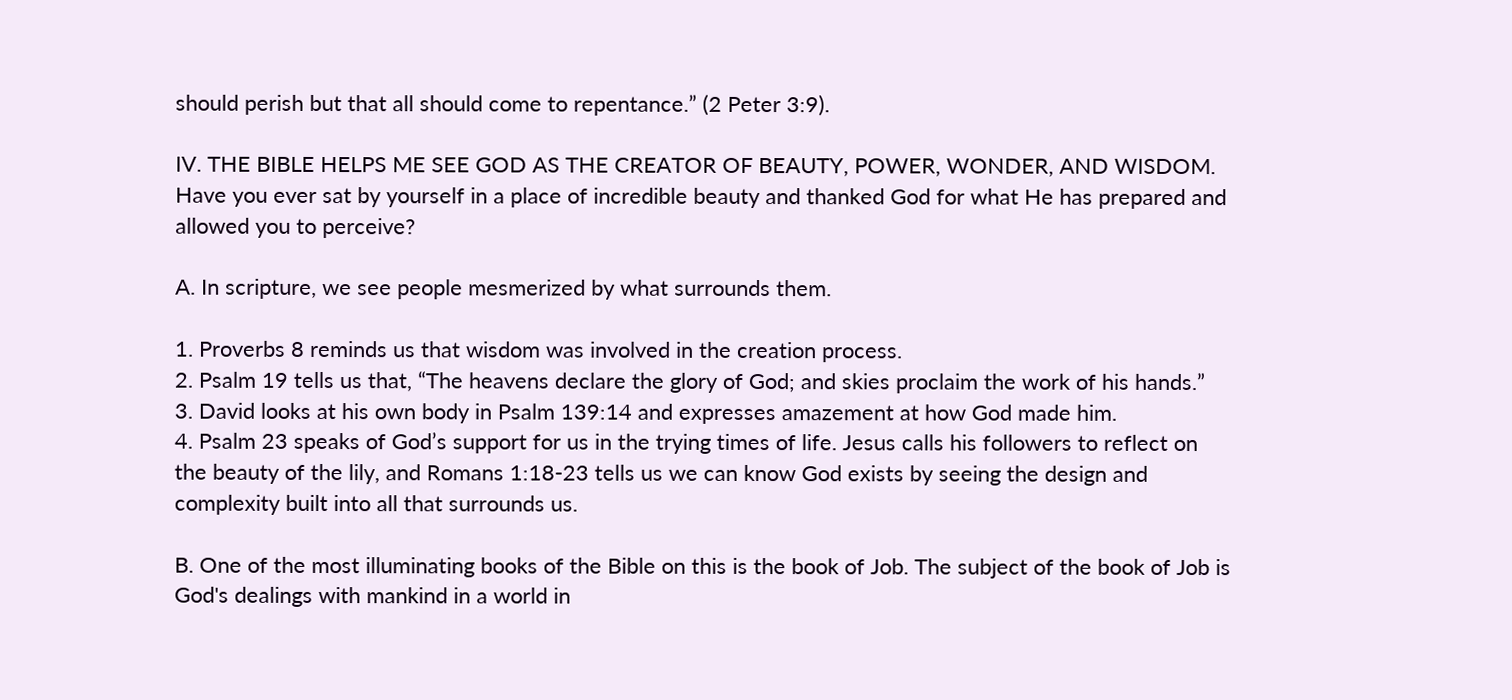should perish but that all should come to repentance.” (2 Peter 3:9).

IV. THE BIBLE HELPS ME SEE GOD AS THE CREATOR OF BEAUTY, POWER, WONDER, AND WISDOM. Have you ever sat by yourself in a place of incredible beauty and thanked God for what He has prepared and allowed you to perceive?

A. In scripture, we see people mesmerized by what surrounds them.

1. Proverbs 8 reminds us that wisdom was involved in the creation process.
2. Psalm 19 tells us that, “The heavens declare the glory of God; and skies proclaim the work of his hands.”
3. David looks at his own body in Psalm 139:14 and expresses amazement at how God made him.
4. Psalm 23 speaks of God’s support for us in the trying times of life. Jesus calls his followers to reflect on the beauty of the lily, and Romans 1:18-23 tells us we can know God exists by seeing the design and complexity built into all that surrounds us.

B. One of the most illuminating books of the Bible on this is the book of Job. The subject of the book of Job is God's dealings with mankind in a world in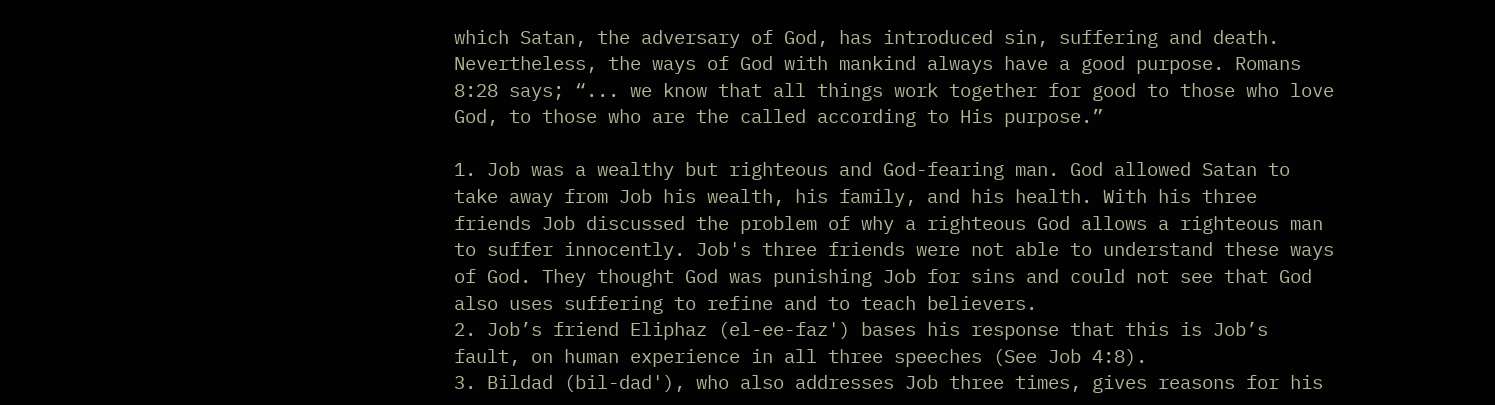which Satan, the adversary of God, has introduced sin, suffering and death. Nevertheless, the ways of God with mankind always have a good purpose. Romans 8:28 says; “... we know that all things work together for good to those who love God, to those who are the called according to His purpose.”

1. Job was a wealthy but righteous and God-fearing man. God allowed Satan to take away from Job his wealth, his family, and his health. With his three friends Job discussed the problem of why a righteous God allows a righteous man to suffer innocently. Job's three friends were not able to understand these ways of God. They thought God was punishing Job for sins and could not see that God also uses suffering to refine and to teach believers.
2. Job’s friend Eliphaz (el-ee-faz') bases his response that this is Job’s fault, on human experience in all three speeches (See Job 4:8).
3. Bildad (bil-dad'), who also addresses Job three times, gives reasons for his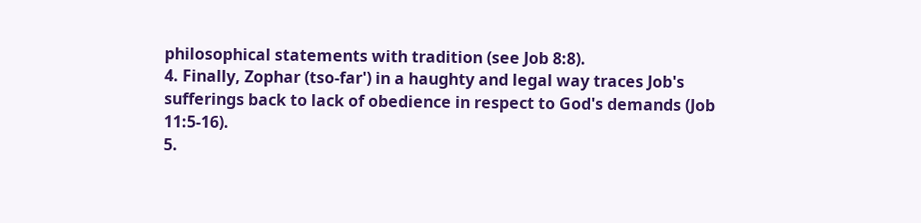philosophical statements with tradition (see Job 8:8).
4. Finally, Zophar (tso-far') in a haughty and legal way traces Job's sufferings back to lack of obedience in respect to God's demands (Job 11:5-16).
5.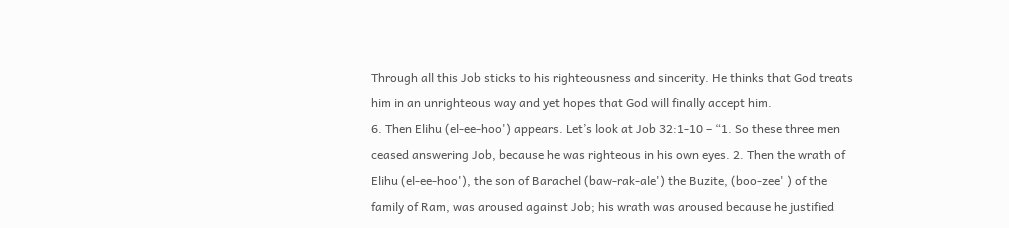Through all this Job sticks to his righteousness and sincerity. He thinks that God treats him in an unrighteous way and yet hopes that God will finally accept him.
6. Then Elihu (el-ee-hoo') appears. Let’s look at Job 32:1-10 – “1. So these three men ceased answering Job, because he was righteous in his own eyes. 2. Then the wrath of Elihu (el-ee-hoo'), the son of Barachel (baw-rak-ale') the Buzite, (boo-zee' ) of the family of Ram, was aroused against Job; his wrath was aroused because he justified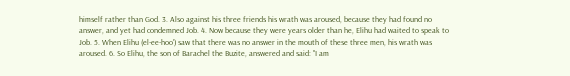himself rather than God. 3. Also against his three friends his wrath was aroused, because they had found no answer, and yet had condemned Job. 4. Now because they were years older than he, Elihu had waited to speak to Job. 5. When Elihu (el-ee-hoo') saw that there was no answer in the mouth of these three men, his wrath was aroused. 6. So Elihu, the son of Barachel the Buzite, answered and said: "I am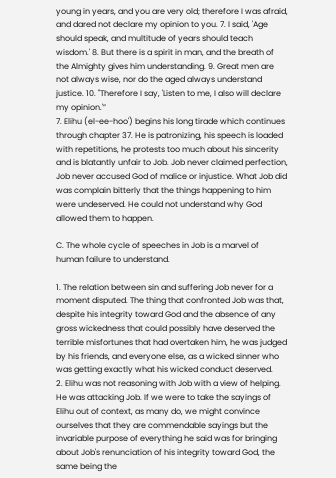young in years, and you are very old; therefore I was afraid, and dared not declare my opinion to you. 7. I said, 'Age should speak, and multitude of years should teach wisdom.' 8. But there is a spirit in man, and the breath of the Almighty gives him understanding. 9. Great men are not always wise, nor do the aged always understand justice. 10. "Therefore I say, 'Listen to me, I also will declare my opinion.'”
7. Elihu (el-ee-hoo') begins his long tirade which continues through chapter 37. He is patronizing, his speech is loaded with repetitions, he protests too much about his sincerity and is blatantly unfair to Job. Job never claimed perfection, Job never accused God of malice or injustice. What Job did was complain bitterly that the things happening to him were undeserved. He could not understand why God allowed them to happen.

C. The whole cycle of speeches in Job is a marvel of human failure to understand.

1. The relation between sin and suffering Job never for a moment disputed. The thing that confronted Job was that, despite his integrity toward God and the absence of any gross wickedness that could possibly have deserved the terrible misfortunes that had overtaken him, he was judged by his friends, and everyone else, as a wicked sinner who was getting exactly what his wicked conduct deserved.
2. Elihu was not reasoning with Job with a view of helping. He was attacking Job. If we were to take the sayings of Elihu out of context, as many do, we might convince ourselves that they are commendable sayings but the invariable purpose of everything he said was for bringing about Job's renunciation of his integrity toward God, the same being the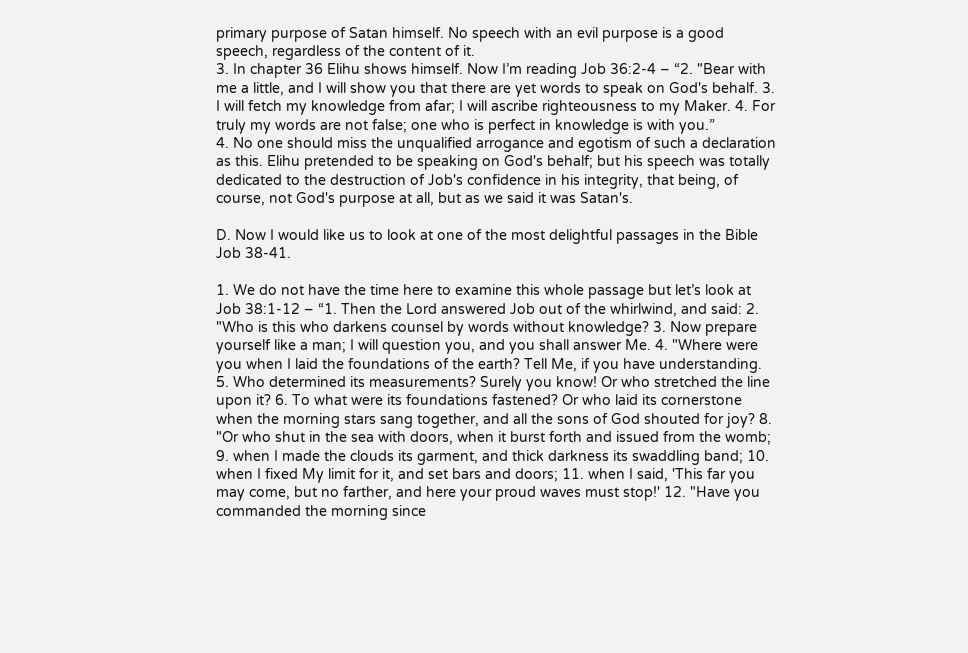primary purpose of Satan himself. No speech with an evil purpose is a good speech, regardless of the content of it.
3. In chapter 36 Elihu shows himself. Now I’m reading Job 36:2-4 – “2. "Bear with me a little, and I will show you that there are yet words to speak on God's behalf. 3. I will fetch my knowledge from afar; I will ascribe righteousness to my Maker. 4. For truly my words are not false; one who is perfect in knowledge is with you.”
4. No one should miss the unqualified arrogance and egotism of such a declaration as this. Elihu pretended to be speaking on God's behalf; but his speech was totally dedicated to the destruction of Job's confidence in his integrity, that being, of course, not God's purpose at all, but as we said it was Satan's.

D. Now I would like us to look at one of the most delightful passages in the Bible Job 38-41.

1. We do not have the time here to examine this whole passage but let’s look at Job 38:1-12 – “1. Then the Lord answered Job out of the whirlwind, and said: 2. "Who is this who darkens counsel by words without knowledge? 3. Now prepare yourself like a man; I will question you, and you shall answer Me. 4. "Where were you when I laid the foundations of the earth? Tell Me, if you have understanding. 5. Who determined its measurements? Surely you know! Or who stretched the line upon it? 6. To what were its foundations fastened? Or who laid its cornerstone when the morning stars sang together, and all the sons of God shouted for joy? 8. "Or who shut in the sea with doors, when it burst forth and issued from the womb; 9. when I made the clouds its garment, and thick darkness its swaddling band; 10. when I fixed My limit for it, and set bars and doors; 11. when I said, 'This far you may come, but no farther, and here your proud waves must stop!' 12. "Have you commanded the morning since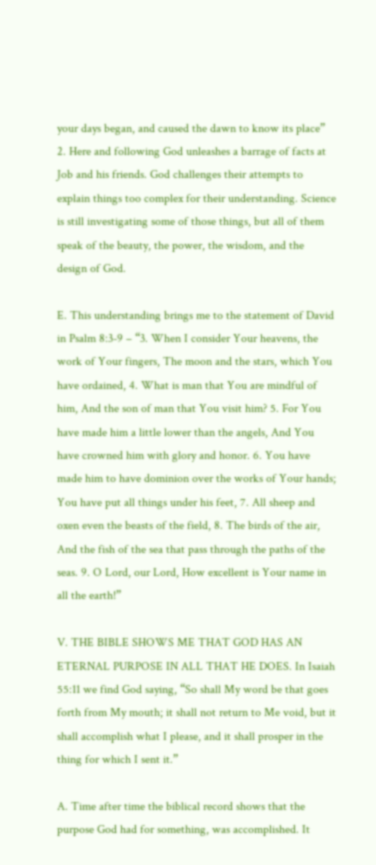your days began, and caused the dawn to know its place”
2. Here and following God unleashes a barrage of facts at Job and his friends. God challenges their attempts to explain things too complex for their understanding. Science is still investigating some of those things, but all of them speak of the beauty, the power, the wisdom, and the design of God.

E. This understanding brings me to the statement of David in Psalm 8:3-9 – “3. When I consider Your heavens, the work of Your fingers, The moon and the stars, which You have ordained, 4. What is man that You are mindful of him, And the son of man that You visit him? 5. For You have made him a little lower than the angels, And You have crowned him with glory and honor. 6. You have made him to have dominion over the works of Your hands; You have put all things under his feet, 7. All sheep and oxen even the beasts of the field, 8. The birds of the air, And the fish of the sea that pass through the paths of the seas. 9. O Lord, our Lord, How excellent is Your name in all the earth!”

V. THE BIBLE SHOWS ME THAT GOD HAS AN ETERNAL PURPOSE IN ALL THAT HE DOES. In Isaiah 55:11 we find God saying, “So shall My word be that goes forth from My mouth; it shall not return to Me void, but it shall accomplish what I please, and it shall prosper in the thing for which I sent it.”

A. Time after time the biblical record shows that the purpose God had for something, was accomplished. It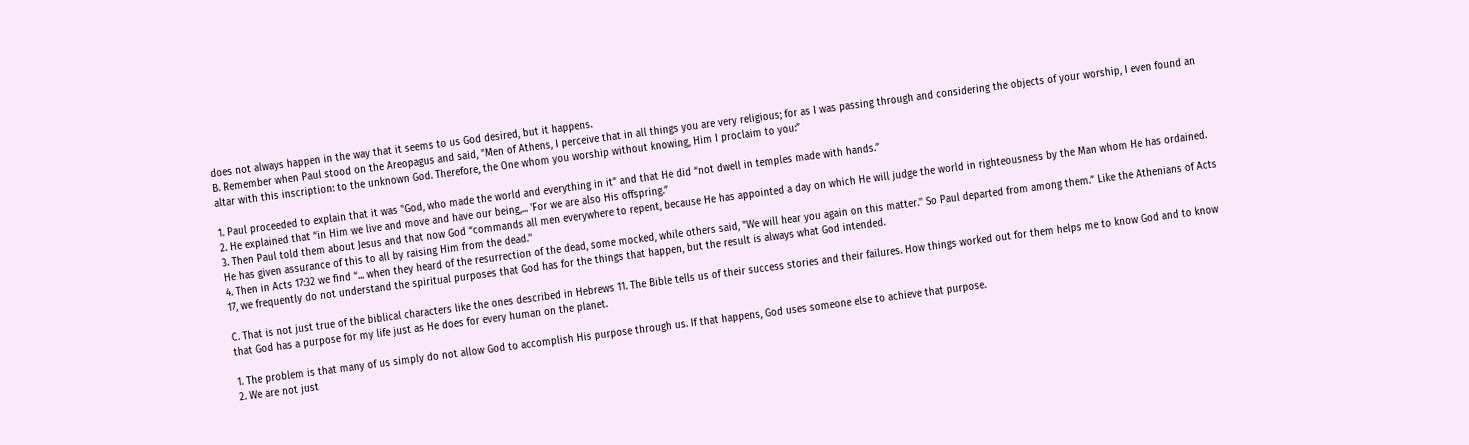does not always happen in the way that it seems to us God desired, but it happens.
B. Remember when Paul stood on the Areopagus and said, "Men of Athens, I perceive that in all things you are very religious; for as I was passing through and considering the objects of your worship, I even found an altar with this inscription: to the unknown God. Therefore, the One whom you worship without knowing, Him I proclaim to you:”

1. Paul proceeded to explain that it was "God, who made the world and everything in it” and that He did “not dwell in temples made with hands.”
2. He explained that “in Him we live and move and have our being,... 'For we are also His offspring.”
3. Then Paul told them about Jesus and that now God “commands all men everywhere to repent, because He has appointed a day on which He will judge the world in righteousness by the Man whom He has ordained. He has given assurance of this to all by raising Him from the dead.''
4. Then in Acts 17:32 we find “... when they heard of the resurrection of the dead, some mocked, while others said, "We will hear you again on this matter.'' So Paul departed from among them.” Like the Athenians of Acts 17, we frequently do not understand the spiritual purposes that God has for the things that happen, but the result is always what God intended.

C. That is not just true of the biblical characters like the ones described in Hebrews 11. The Bible tells us of their success stories and their failures. How things worked out for them helps me to know God and to know that God has a purpose for my life just as He does for every human on the planet.

1. The problem is that many of us simply do not allow God to accomplish His purpose through us. If that happens, God uses someone else to achieve that purpose.
2. We are not just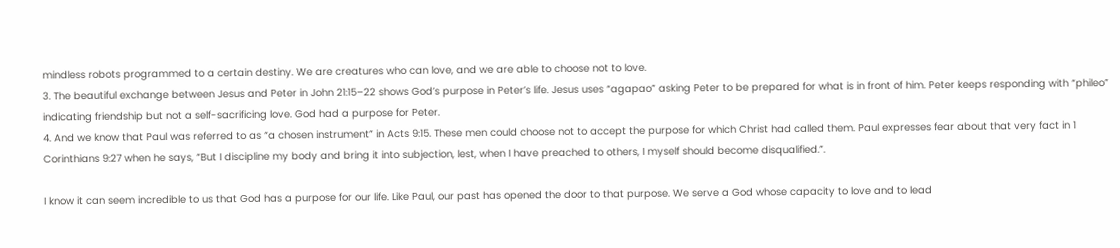mindless robots programmed to a certain destiny. We are creatures who can love, and we are able to choose not to love.
3. The beautiful exchange between Jesus and Peter in John 21:15–22 shows God’s purpose in Peter’s life. Jesus uses “agapao” asking Peter to be prepared for what is in front of him. Peter keeps responding with “phileo” indicating friendship but not a self-sacrificing love. God had a purpose for Peter.
4. And we know that Paul was referred to as “a chosen instrument” in Acts 9:15. These men could choose not to accept the purpose for which Christ had called them. Paul expresses fear about that very fact in 1 Corinthians 9:27 when he says, “But I discipline my body and bring it into subjection, lest, when I have preached to others, I myself should become disqualified.”.

I know it can seem incredible to us that God has a purpose for our life. Like Paul, our past has opened the door to that purpose. We serve a God whose capacity to love and to lead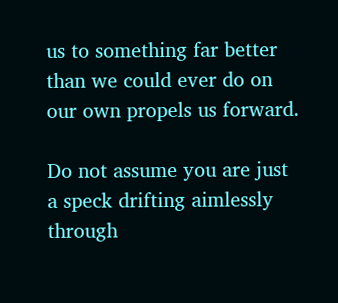us to something far better than we could ever do on our own propels us forward.

Do not assume you are just a speck drifting aimlessly through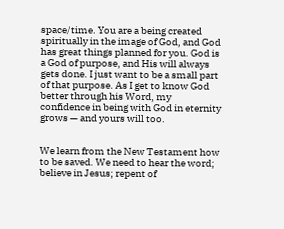space/time. You are a being created spiritually in the image of God, and God has great things planned for you. God is a God of purpose, and His will always gets done. I just want to be a small part of that purpose. As I get to know God better through his Word, my confidence in being with God in eternity grows — and yours will too.


We learn from the New Testament how to be saved. We need to hear the word; believe in Jesus; repent of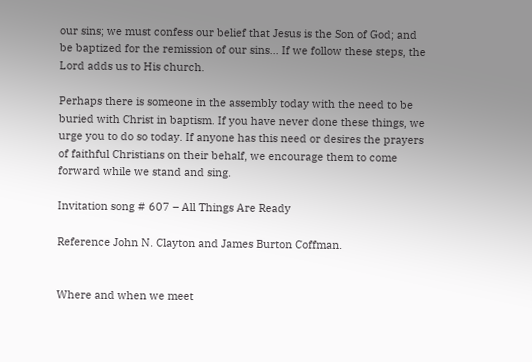our sins; we must confess our belief that Jesus is the Son of God; and be baptized for the remission of our sins... If we follow these steps, the Lord adds us to His church.

Perhaps there is someone in the assembly today with the need to be buried with Christ in baptism. If you have never done these things, we urge you to do so today. If anyone has this need or desires the prayers of faithful Christians on their behalf, we encourage them to come forward while we stand and sing.

Invitation song # 607 – All Things Are Ready

Reference John N. Clayton and James Burton Coffman.


Where and when we meet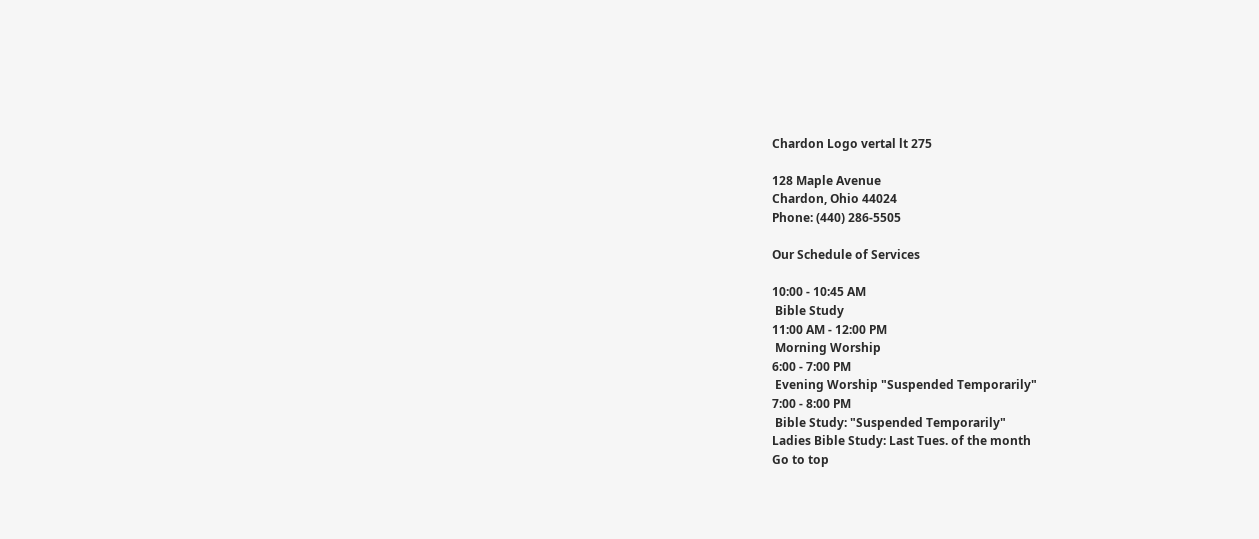Chardon Logo vertal lt 275

128 Maple Avenue
Chardon, Ohio 44024
Phone: (440) 286-5505

Our Schedule of Services

10:00 - 10:45 AM
 Bible Study
11:00 AM - 12:00 PM
 Morning Worship
6:00 - 7:00 PM
 Evening Worship "Suspended Temporarily"
7:00 - 8:00 PM
 Bible Study: "Suspended Temporarily"
Ladies Bible Study: Last Tues. of the month
Go to top